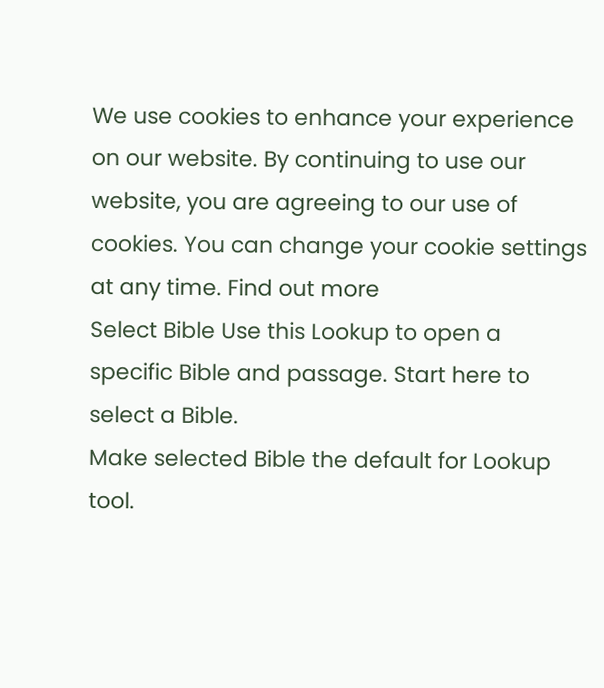We use cookies to enhance your experience on our website. By continuing to use our website, you are agreeing to our use of cookies. You can change your cookie settings at any time. Find out more
Select Bible Use this Lookup to open a specific Bible and passage. Start here to select a Bible.
Make selected Bible the default for Lookup tool.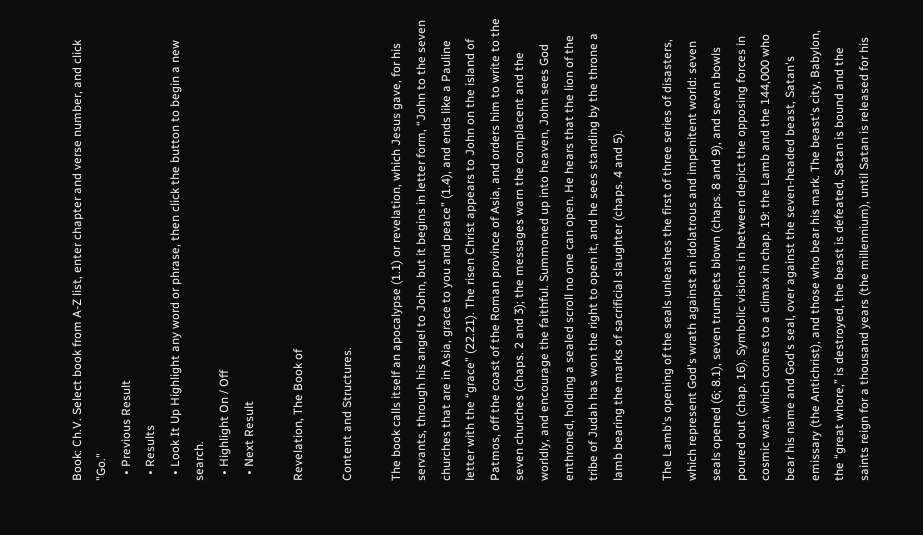Book: Ch.V. Select book from A-Z list, enter chapter and verse number, and click "Go."
  • Previous Result
  • Results
  • Look It Up Highlight any word or phrase, then click the button to begin a new search.
  • Highlight On / Off
  • Next Result

Revelation, The Book of

Content and Structures.

The book calls itself an apocalypse (1.1) or revelation, which Jesus gave, for his servants, through his angel to John, but it begins in letter form, “John to the seven churches that are in Asia, grace to you and peace” (1.4), and ends like a Pauline letter with the “grace” (22.21). The risen Christ appears to John on the island of Patmos, off the coast of the Roman province of Asia, and orders him to write to the seven churches (chaps. 2 and 3); the messages warn the complacent and the worldly, and encourage the faithful. Summoned up into heaven, John sees God enthroned, holding a sealed scroll no one can open. He hears that the lion of the tribe of Judah has won the right to open it, and he sees standing by the throne a lamb bearing the marks of sacrificial slaughter (chaps. 4 and 5).

The Lamb's opening of the seals unleashes the first of three series of disasters, which represent God's wrath against an idolatrous and impenitent world: seven seals opened (6; 8.1), seven trumpets blown (chaps. 8 and 9), and seven bowls poured out (chap. 16). Symbolic visions in between depict the opposing forces in cosmic war, which comes to a climax in chap. 19: the Lamb and the 144,000 who bear his name and God's seal, over against the seven‐headed beast, Satan's emissary (the Antichrist), and those who bear his mark. The beast's city, Babylon, the “great whore,” is destroyed, the beast is defeated, Satan is bound and the saints reign for a thousand years (the millennium), until Satan is released for his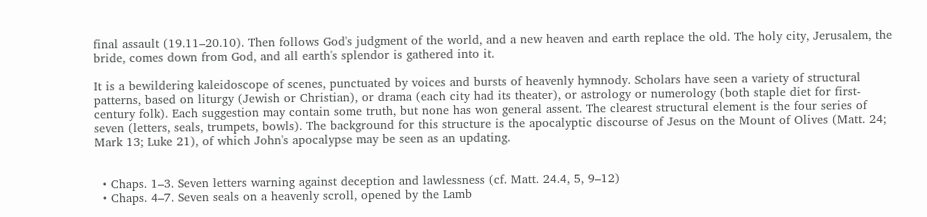final assault (19.11–20.10). Then follows God's judgment of the world, and a new heaven and earth replace the old. The holy city, Jerusalem, the bride, comes down from God, and all earth's splendor is gathered into it.

It is a bewildering kaleidoscope of scenes, punctuated by voices and bursts of heavenly hymnody. Scholars have seen a variety of structural patterns, based on liturgy (Jewish or Christian), or drama (each city had its theater), or astrology or numerology (both staple diet for first‐century folk). Each suggestion may contain some truth, but none has won general assent. The clearest structural element is the four series of seven (letters, seals, trumpets, bowls). The background for this structure is the apocalyptic discourse of Jesus on the Mount of Olives (Matt. 24; Mark 13; Luke 21), of which John's apocalypse may be seen as an updating.


  • Chaps. 1–3. Seven letters warning against deception and lawlessness (cf. Matt. 24.4, 5, 9–12)
  • Chaps. 4–7. Seven seals on a heavenly scroll, opened by the Lamb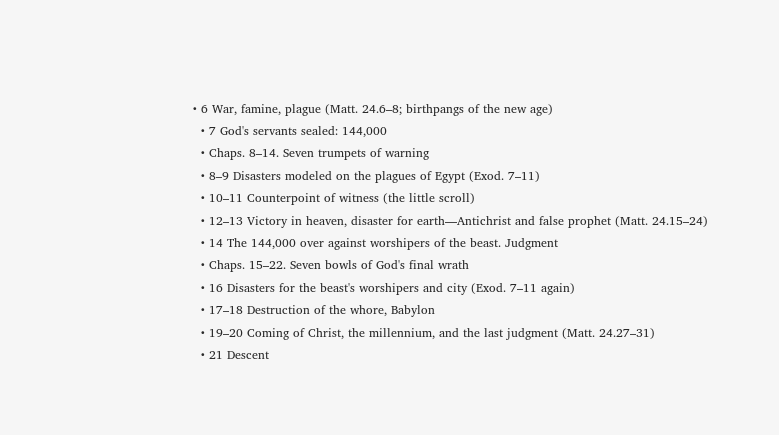• 6 War, famine, plague (Matt. 24.6–8; birthpangs of the new age)
  • 7 God's servants sealed: 144,000
  • Chaps. 8–14. Seven trumpets of warning
  • 8–9 Disasters modeled on the plagues of Egypt (Exod. 7–11)
  • 10–11 Counterpoint of witness (the little scroll)
  • 12–13 Victory in heaven, disaster for earth—Antichrist and false prophet (Matt. 24.15–24)
  • 14 The 144,000 over against worshipers of the beast. Judgment
  • Chaps. 15–22. Seven bowls of God's final wrath
  • 16 Disasters for the beast's worshipers and city (Exod. 7–11 again)
  • 17–18 Destruction of the whore, Babylon
  • 19–20 Coming of Christ, the millennium, and the last judgment (Matt. 24.27–31)
  • 21 Descent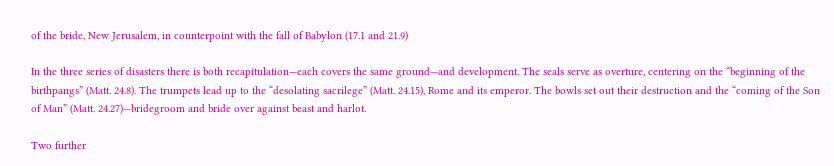of the bride, New Jerusalem, in counterpoint with the fall of Babylon (17.1 and 21.9)

In the three series of disasters there is both recapitulation—each covers the same ground—and development. The seals serve as overture, centering on the “beginning of the birthpangs” (Matt. 24.8). The trumpets lead up to the “desolating sacrilege” (Matt. 24.15), Rome and its emperor. The bowls set out their destruction and the “coming of the Son of Man” (Matt. 24.27)—bridegroom and bride over against beast and harlot.

Two further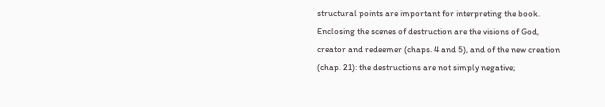structural points are important for interpreting the book. Enclosing the scenes of destruction are the visions of God, creator and redeemer (chaps. 4 and 5), and of the new creation (chap. 21): the destructions are not simply negative;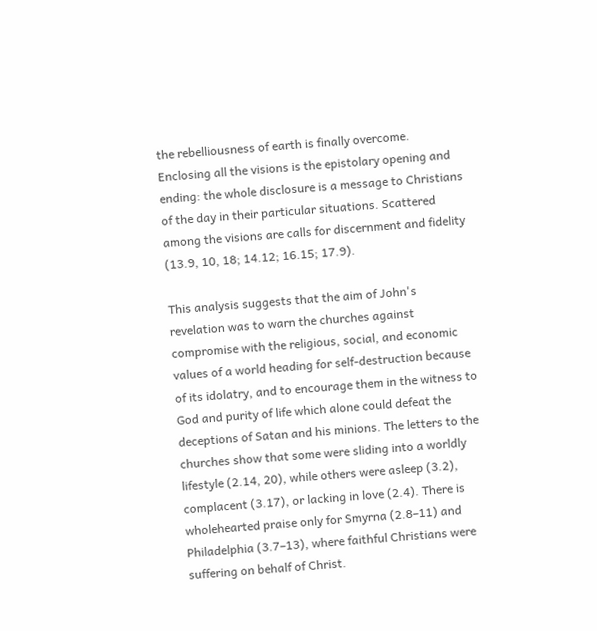the rebelliousness of earth is finally overcome. Enclosing all the visions is the epistolary opening and ending: the whole disclosure is a message to Christians of the day in their particular situations. Scattered among the visions are calls for discernment and fidelity (13.9, 10, 18; 14.12; 16.15; 17.9).

This analysis suggests that the aim of John's revelation was to warn the churches against compromise with the religious, social, and economic values of a world heading for self‐destruction because of its idolatry, and to encourage them in the witness to God and purity of life which alone could defeat the deceptions of Satan and his minions. The letters to the churches show that some were sliding into a worldly lifestyle (2.14, 20), while others were asleep (3.2), complacent (3.17), or lacking in love (2.4). There is wholehearted praise only for Smyrna (2.8–11) and Philadelphia (3.7–13), where faithful Christians were suffering on behalf of Christ.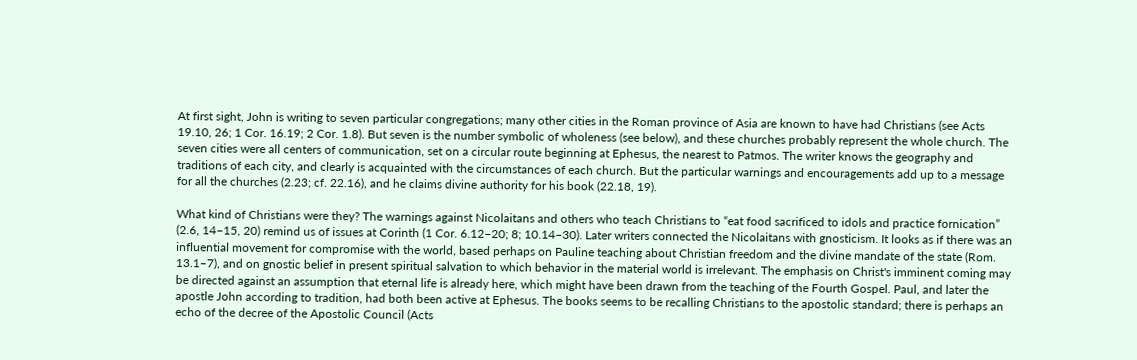At first sight, John is writing to seven particular congregations; many other cities in the Roman province of Asia are known to have had Christians (see Acts 19.10, 26; 1 Cor. 16.19; 2 Cor. 1.8). But seven is the number symbolic of wholeness (see below), and these churches probably represent the whole church. The seven cities were all centers of communication, set on a circular route beginning at Ephesus, the nearest to Patmos. The writer knows the geography and traditions of each city, and clearly is acquainted with the circumstances of each church. But the particular warnings and encouragements add up to a message for all the churches (2.23; cf. 22.16), and he claims divine authority for his book (22.18, 19).

What kind of Christians were they? The warnings against Nicolaitans and others who teach Christians to “eat food sacrificed to idols and practice fornication” (2.6, 14–15, 20) remind us of issues at Corinth (1 Cor. 6.12–20; 8; 10.14–30). Later writers connected the Nicolaitans with gnosticism. It looks as if there was an influential movement for compromise with the world, based perhaps on Pauline teaching about Christian freedom and the divine mandate of the state (Rom. 13.1–7), and on gnostic belief in present spiritual salvation to which behavior in the material world is irrelevant. The emphasis on Christ's imminent coming may be directed against an assumption that eternal life is already here, which might have been drawn from the teaching of the Fourth Gospel. Paul, and later the apostle John according to tradition, had both been active at Ephesus. The books seems to be recalling Christians to the apostolic standard; there is perhaps an echo of the decree of the Apostolic Council (Acts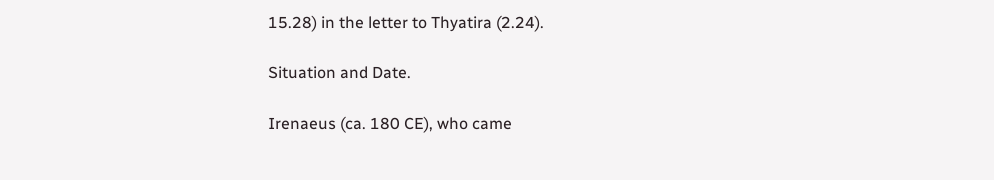15.28) in the letter to Thyatira (2.24).

Situation and Date.

Irenaeus (ca. 180 CE), who came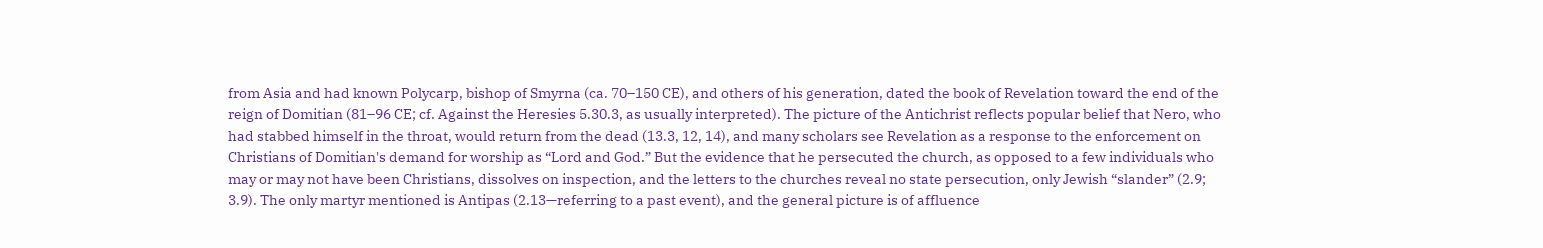from Asia and had known Polycarp, bishop of Smyrna (ca. 70–150 CE), and others of his generation, dated the book of Revelation toward the end of the reign of Domitian (81–96 CE; cf. Against the Heresies 5.30.3, as usually interpreted). The picture of the Antichrist reflects popular belief that Nero, who had stabbed himself in the throat, would return from the dead (13.3, 12, 14), and many scholars see Revelation as a response to the enforcement on Christians of Domitian's demand for worship as “Lord and God.” But the evidence that he persecuted the church, as opposed to a few individuals who may or may not have been Christians, dissolves on inspection, and the letters to the churches reveal no state persecution, only Jewish “slander” (2.9; 3.9). The only martyr mentioned is Antipas (2.13—referring to a past event), and the general picture is of affluence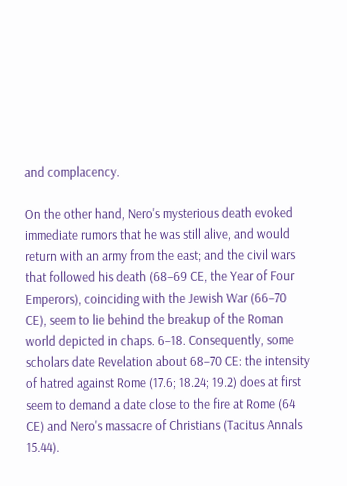and complacency.

On the other hand, Nero's mysterious death evoked immediate rumors that he was still alive, and would return with an army from the east; and the civil wars that followed his death (68–69 CE, the Year of Four Emperors), coinciding with the Jewish War (66–70 CE), seem to lie behind the breakup of the Roman world depicted in chaps. 6–18. Consequently, some scholars date Revelation about 68–70 CE: the intensity of hatred against Rome (17.6; 18.24; 19.2) does at first seem to demand a date close to the fire at Rome (64 CE) and Nero's massacre of Christians (Tacitus Annals 15.44).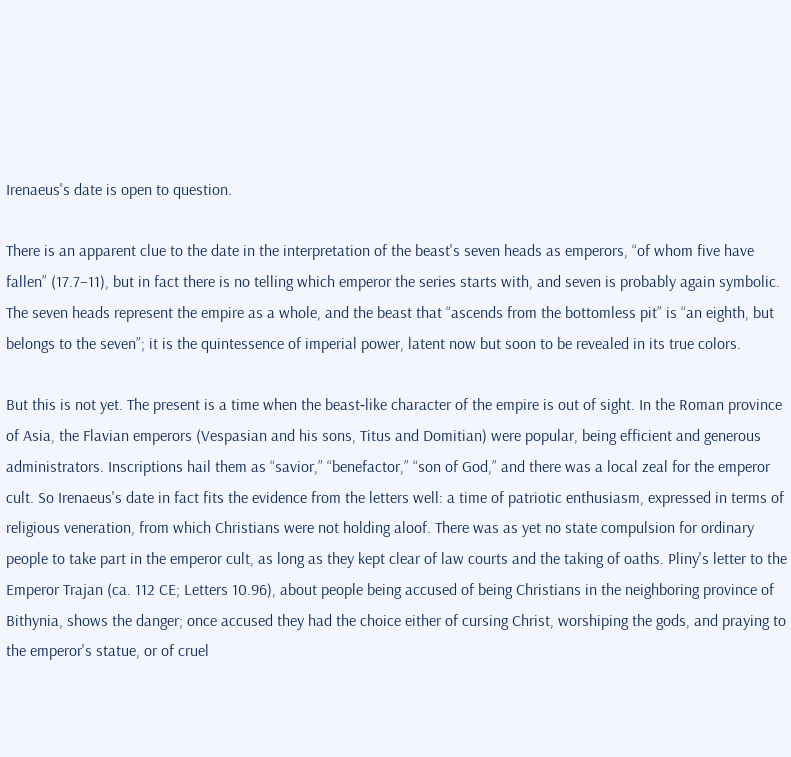Irenaeus's date is open to question.

There is an apparent clue to the date in the interpretation of the beast's seven heads as emperors, “of whom five have fallen” (17.7–11), but in fact there is no telling which emperor the series starts with, and seven is probably again symbolic. The seven heads represent the empire as a whole, and the beast that “ascends from the bottomless pit” is “an eighth, but belongs to the seven”; it is the quintessence of imperial power, latent now but soon to be revealed in its true colors.

But this is not yet. The present is a time when the beast‐like character of the empire is out of sight. In the Roman province of Asia, the Flavian emperors (Vespasian and his sons, Titus and Domitian) were popular, being efficient and generous administrators. Inscriptions hail them as “savior,” “benefactor,” “son of God,” and there was a local zeal for the emperor cult. So Irenaeus's date in fact fits the evidence from the letters well: a time of patriotic enthusiasm, expressed in terms of religious veneration, from which Christians were not holding aloof. There was as yet no state compulsion for ordinary people to take part in the emperor cult, as long as they kept clear of law courts and the taking of oaths. Pliny's letter to the Emperor Trajan (ca. 112 CE; Letters 10.96), about people being accused of being Christians in the neighboring province of Bithynia, shows the danger; once accused they had the choice either of cursing Christ, worshiping the gods, and praying to the emperor's statue, or of cruel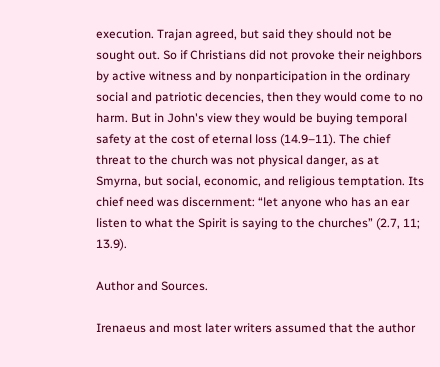execution. Trajan agreed, but said they should not be sought out. So if Christians did not provoke their neighbors by active witness and by nonparticipation in the ordinary social and patriotic decencies, then they would come to no harm. But in John's view they would be buying temporal safety at the cost of eternal loss (14.9–11). The chief threat to the church was not physical danger, as at Smyrna, but social, economic, and religious temptation. Its chief need was discernment: “let anyone who has an ear listen to what the Spirit is saying to the churches” (2.7, 11; 13.9).

Author and Sources.

Irenaeus and most later writers assumed that the author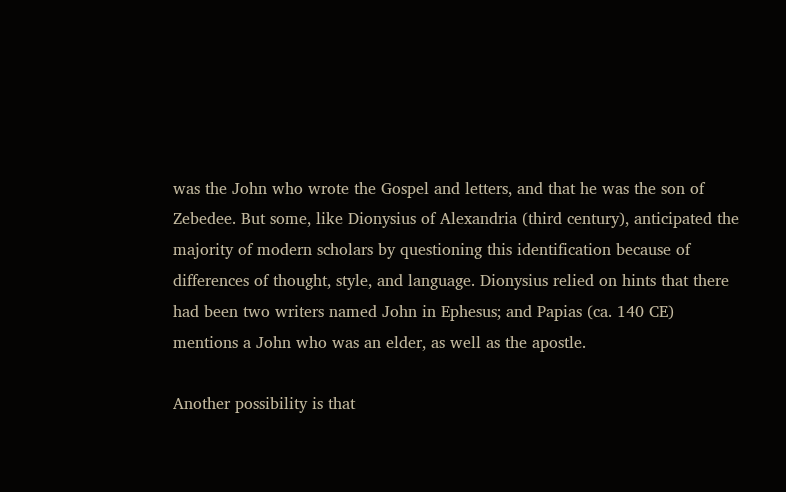was the John who wrote the Gospel and letters, and that he was the son of Zebedee. But some, like Dionysius of Alexandria (third century), anticipated the majority of modern scholars by questioning this identification because of differences of thought, style, and language. Dionysius relied on hints that there had been two writers named John in Ephesus; and Papias (ca. 140 CE) mentions a John who was an elder, as well as the apostle.

Another possibility is that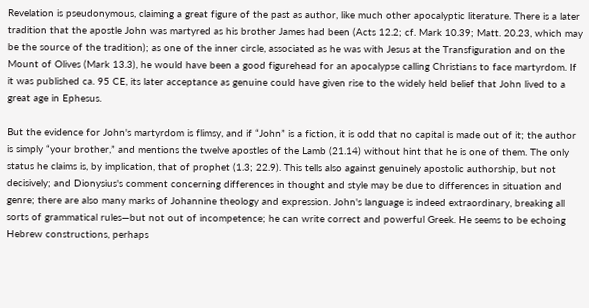Revelation is pseudonymous, claiming a great figure of the past as author, like much other apocalyptic literature. There is a later tradition that the apostle John was martyred as his brother James had been (Acts 12.2; cf. Mark 10.39; Matt. 20.23, which may be the source of the tradition); as one of the inner circle, associated as he was with Jesus at the Transfiguration and on the Mount of Olives (Mark 13.3), he would have been a good figurehead for an apocalypse calling Christians to face martyrdom. If it was published ca. 95 CE, its later acceptance as genuine could have given rise to the widely held belief that John lived to a great age in Ephesus.

But the evidence for John's martyrdom is flimsy, and if “John” is a fiction, it is odd that no capital is made out of it; the author is simply “your brother,” and mentions the twelve apostles of the Lamb (21.14) without hint that he is one of them. The only status he claims is, by implication, that of prophet (1.3; 22.9). This tells also against genuinely apostolic authorship, but not decisively; and Dionysius's comment concerning differences in thought and style may be due to differences in situation and genre; there are also many marks of Johannine theology and expression. John's language is indeed extraordinary, breaking all sorts of grammatical rules—but not out of incompetence; he can write correct and powerful Greek. He seems to be echoing Hebrew constructions, perhaps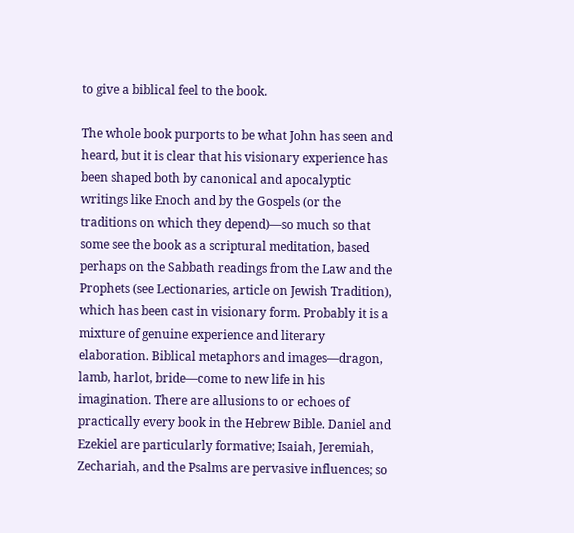to give a biblical feel to the book.

The whole book purports to be what John has seen and heard, but it is clear that his visionary experience has been shaped both by canonical and apocalyptic writings like Enoch and by the Gospels (or the traditions on which they depend)—so much so that some see the book as a scriptural meditation, based perhaps on the Sabbath readings from the Law and the Prophets (see Lectionaries, article on Jewish Tradition), which has been cast in visionary form. Probably it is a mixture of genuine experience and literary elaboration. Biblical metaphors and images—dragon, lamb, harlot, bride—come to new life in his imagination. There are allusions to or echoes of practically every book in the Hebrew Bible. Daniel and Ezekiel are particularly formative; Isaiah, Jeremiah, Zechariah, and the Psalms are pervasive influences; so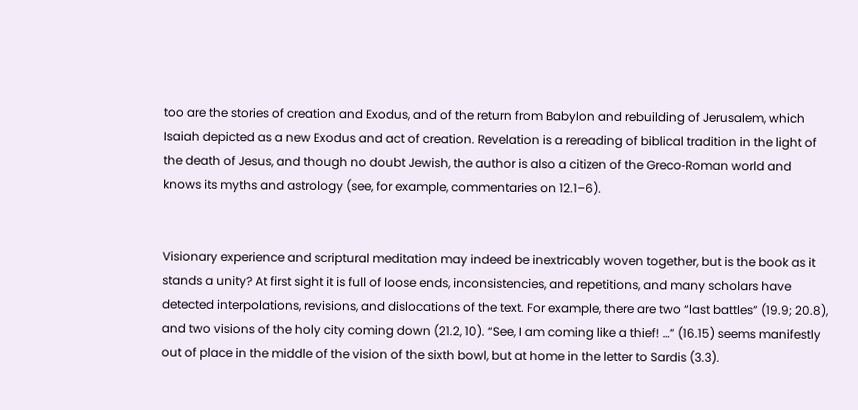too are the stories of creation and Exodus, and of the return from Babylon and rebuilding of Jerusalem, which Isaiah depicted as a new Exodus and act of creation. Revelation is a rereading of biblical tradition in the light of the death of Jesus, and though no doubt Jewish, the author is also a citizen of the Greco‐Roman world and knows its myths and astrology (see, for example, commentaries on 12.1–6).


Visionary experience and scriptural meditation may indeed be inextricably woven together, but is the book as it stands a unity? At first sight it is full of loose ends, inconsistencies, and repetitions, and many scholars have detected interpolations, revisions, and dislocations of the text. For example, there are two “last battles” (19.9; 20.8), and two visions of the holy city coming down (21.2, 10). “See, I am coming like a thief! …” (16.15) seems manifestly out of place in the middle of the vision of the sixth bowl, but at home in the letter to Sardis (3.3).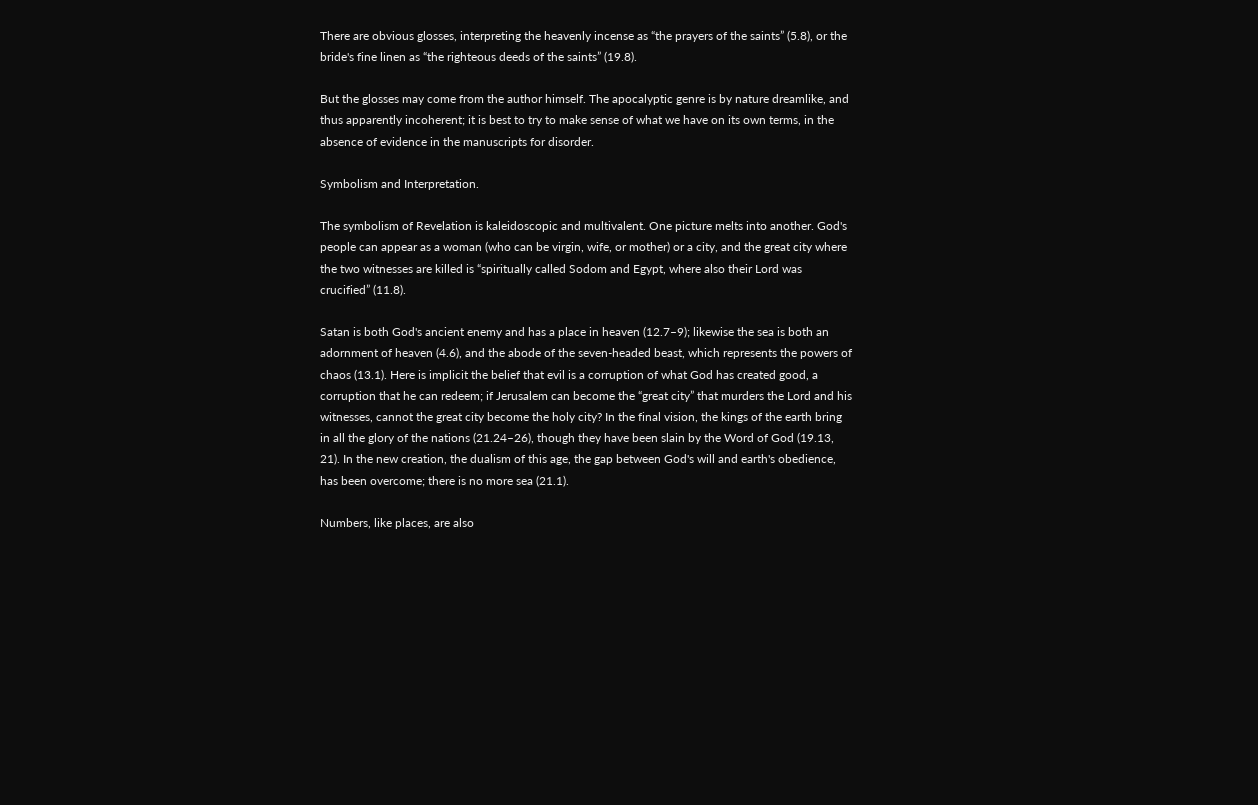There are obvious glosses, interpreting the heavenly incense as “the prayers of the saints” (5.8), or the bride's fine linen as “the righteous deeds of the saints” (19.8).

But the glosses may come from the author himself. The apocalyptic genre is by nature dreamlike, and thus apparently incoherent; it is best to try to make sense of what we have on its own terms, in the absence of evidence in the manuscripts for disorder.

Symbolism and Interpretation.

The symbolism of Revelation is kaleidoscopic and multivalent. One picture melts into another. God's people can appear as a woman (who can be virgin, wife, or mother) or a city, and the great city where the two witnesses are killed is “spiritually called Sodom and Egypt, where also their Lord was crucified” (11.8).

Satan is both God's ancient enemy and has a place in heaven (12.7–9); likewise the sea is both an adornment of heaven (4.6), and the abode of the seven‐headed beast, which represents the powers of chaos (13.1). Here is implicit the belief that evil is a corruption of what God has created good, a corruption that he can redeem; if Jerusalem can become the “great city” that murders the Lord and his witnesses, cannot the great city become the holy city? In the final vision, the kings of the earth bring in all the glory of the nations (21.24–26), though they have been slain by the Word of God (19.13, 21). In the new creation, the dualism of this age, the gap between God's will and earth's obedience, has been overcome; there is no more sea (21.1).

Numbers, like places, are also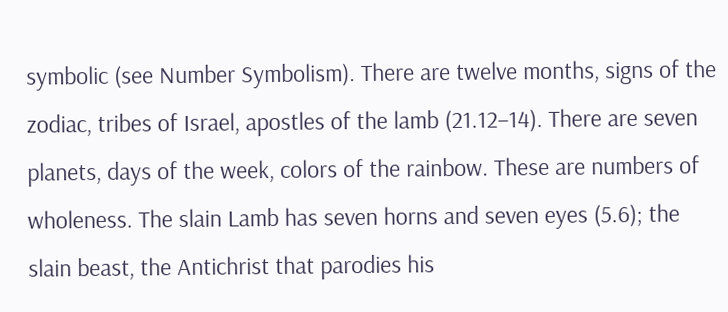symbolic (see Number Symbolism). There are twelve months, signs of the zodiac, tribes of Israel, apostles of the lamb (21.12–14). There are seven planets, days of the week, colors of the rainbow. These are numbers of wholeness. The slain Lamb has seven horns and seven eyes (5.6); the slain beast, the Antichrist that parodies his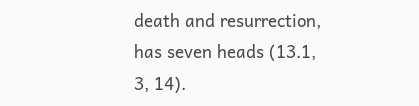death and resurrection, has seven heads (13.1, 3, 14).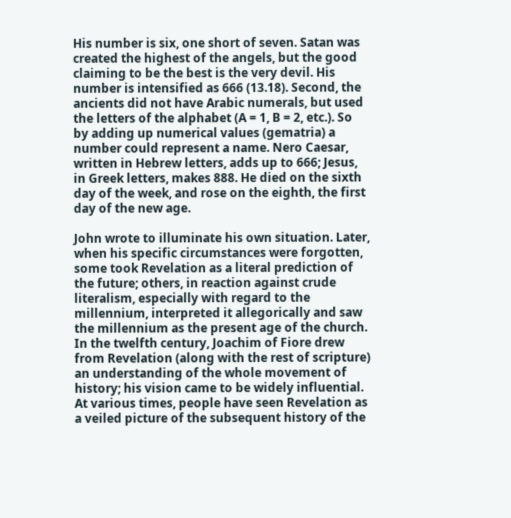His number is six, one short of seven. Satan was created the highest of the angels, but the good claiming to be the best is the very devil. His number is intensified as 666 (13.18). Second, the ancients did not have Arabic numerals, but used the letters of the alphabet (A = 1, B = 2, etc.). So by adding up numerical values (gematria) a number could represent a name. Nero Caesar, written in Hebrew letters, adds up to 666; Jesus, in Greek letters, makes 888. He died on the sixth day of the week, and rose on the eighth, the first day of the new age.

John wrote to illuminate his own situation. Later, when his specific circumstances were forgotten, some took Revelation as a literal prediction of the future; others, in reaction against crude literalism, especially with regard to the millennium, interpreted it allegorically and saw the millennium as the present age of the church. In the twelfth century, Joachim of Fiore drew from Revelation (along with the rest of scripture) an understanding of the whole movement of history; his vision came to be widely influential. At various times, people have seen Revelation as a veiled picture of the subsequent history of the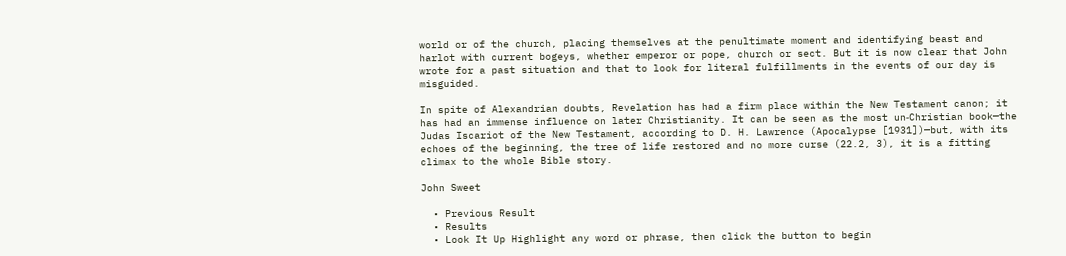world or of the church, placing themselves at the penultimate moment and identifying beast and harlot with current bogeys, whether emperor or pope, church or sect. But it is now clear that John wrote for a past situation and that to look for literal fulfillments in the events of our day is misguided.

In spite of Alexandrian doubts, Revelation has had a firm place within the New Testament canon; it has had an immense influence on later Christianity. It can be seen as the most un‐Christian book—the Judas Iscariot of the New Testament, according to D. H. Lawrence (Apocalypse [1931])—but, with its echoes of the beginning, the tree of life restored and no more curse (22.2, 3), it is a fitting climax to the whole Bible story.

John Sweet

  • Previous Result
  • Results
  • Look It Up Highlight any word or phrase, then click the button to begin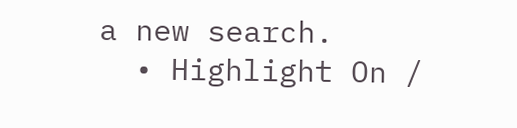a new search.
  • Highlight On /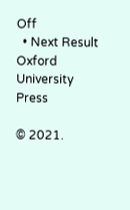Off
  • Next Result
Oxford University Press

© 2021.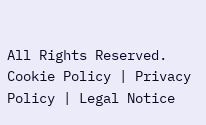All Rights Reserved. Cookie Policy | Privacy Policy | Legal Notice